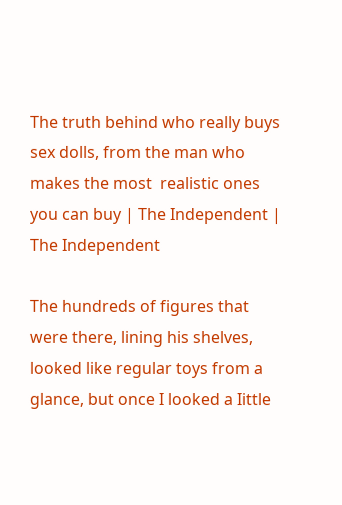The truth behind who really buys sex dolls, from the man who makes the most  realistic ones you can buy | The Independent | The Independent

The hundreds of figures that were there, lining his shelves, looked like regular toys from a glance, but once I looked a Iittle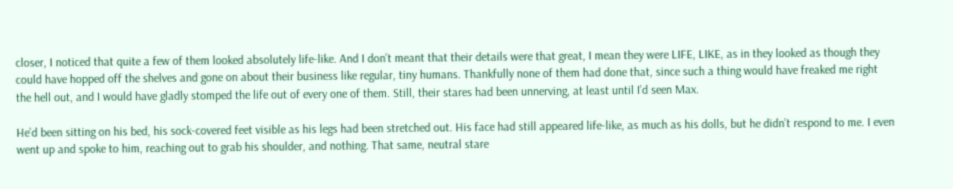closer, I noticed that quite a few of them looked absolutely life-like. And I don’t meant that their details were that great, I mean they were LIFE, LIKE, as in they looked as though they could have hopped off the shelves and gone on about their business like regular, tiny humans. Thankfully none of them had done that, since such a thing would have freaked me right the hell out, and I would have gladly stomped the life out of every one of them. Still, their stares had been unnerving, at least until I’d seen Max.

He’d been sitting on his bed, his sock-covered feet visible as his legs had been stretched out. His face had still appeared life-like, as much as his dolls, but he didn’t respond to me. I even went up and spoke to him, reaching out to grab his shoulder, and nothing. That same, neutral stare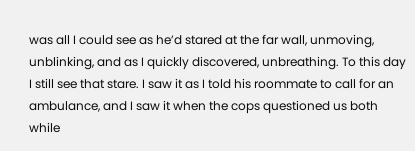was all I could see as he’d stared at the far wall, unmoving, unblinking, and as I quickly discovered, unbreathing. To this day I still see that stare. I saw it as I told his roommate to call for an ambulance, and I saw it when the cops questioned us both while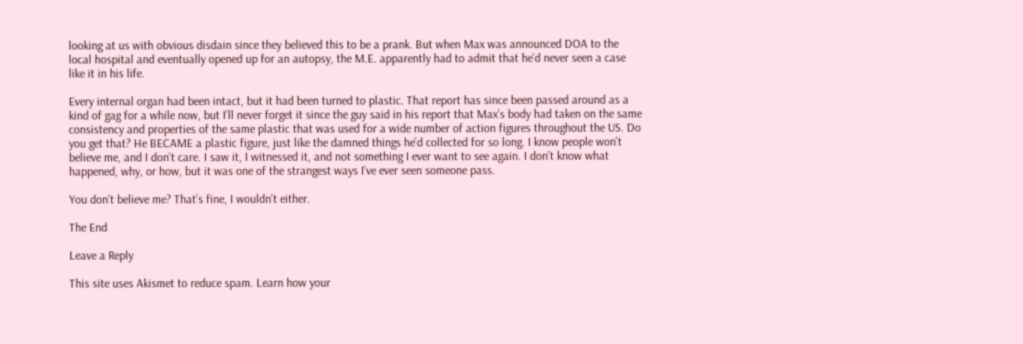looking at us with obvious disdain since they believed this to be a prank. But when Max was announced DOA to the local hospital and eventually opened up for an autopsy, the M.E. apparently had to admit that he’d never seen a case like it in his life.

Every internal organ had been intact, but it had been turned to plastic. That report has since been passed around as a kind of gag for a while now, but I’ll never forget it since the guy said in his report that Max’s body had taken on the same consistency and properties of the same plastic that was used for a wide number of action figures throughout the US. Do you get that? He BECAME a plastic figure, just like the damned things he’d collected for so long. I know people won’t believe me, and I don’t care. I saw it, I witnessed it, and not something I ever want to see again. I don’t know what happened, why, or how, but it was one of the strangest ways I’ve ever seen someone pass.

You don’t believe me? That’s fine, I wouldn’t either.

The End

Leave a Reply

This site uses Akismet to reduce spam. Learn how your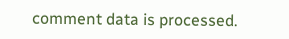comment data is processed.